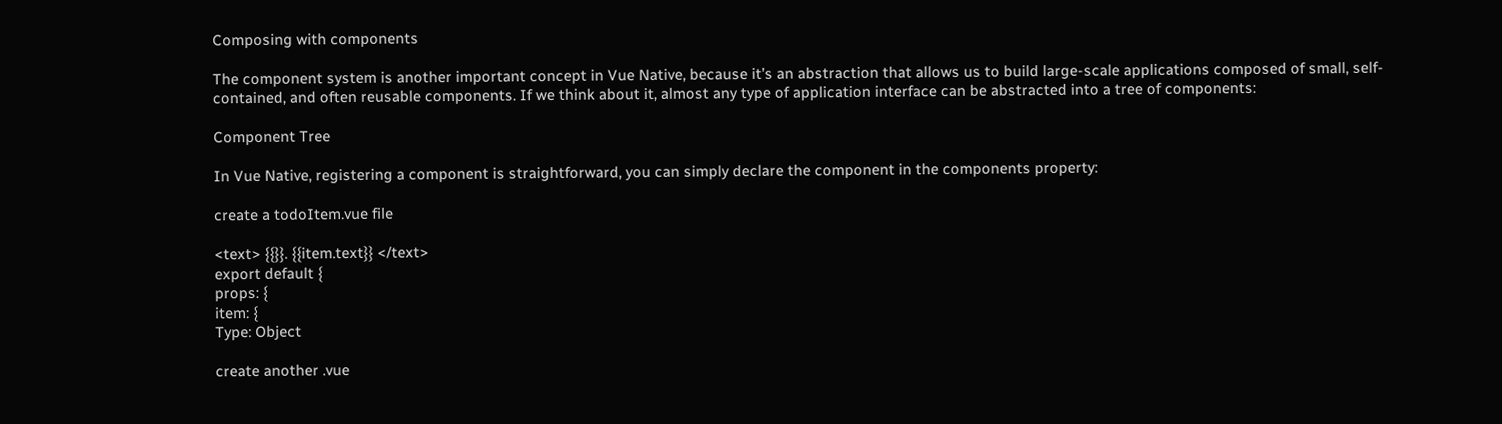Composing with components

The component system is another important concept in Vue Native, because it’s an abstraction that allows us to build large-scale applications composed of small, self-contained, and often reusable components. If we think about it, almost any type of application interface can be abstracted into a tree of components:

Component Tree

In Vue Native, registering a component is straightforward, you can simply declare the component in the components property:

create a todoItem.vue file

<text> {{}}. {{item.text}} </text>
export default {
props: {
item: {
Type: Object

create another .vue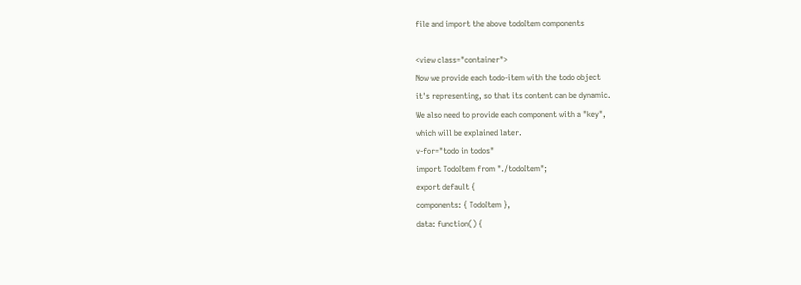file and import the above todoItem components

<view class="container">
Now we provide each todo-item with the todo object
it's representing, so that its content can be dynamic.
We also need to provide each component with a "key",
which will be explained later.
v-for="todo in todos"
import TodoItem from "./todoItem";
export default {
components: { TodoItem },
data: function() {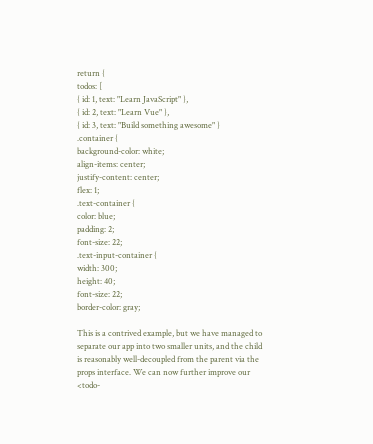return {
todos: [
{ id: 1, text: "Learn JavaScript" },
{ id: 2, text: "Learn Vue" },
{ id: 3, text: "Build something awesome" }
.container {
background-color: white;
align-items: center;
justify-content: center;
flex: 1;
.text-container {
color: blue;
padding: 2;
font-size: 22;
.text-input-container {
width: 300;
height: 40;
font-size: 22;
border-color: gray;

This is a contrived example, but we have managed to separate our app into two smaller units, and the child is reasonably well-decoupled from the parent via the props interface. We can now further improve our <todo-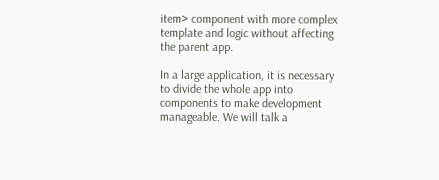item> component with more complex template and logic without affecting the parent app.

In a large application, it is necessary to divide the whole app into components to make development manageable. We will talk a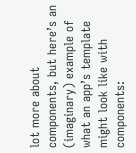lot more about components, but here’s an (imaginary) example of what an app’s template might look like with components: